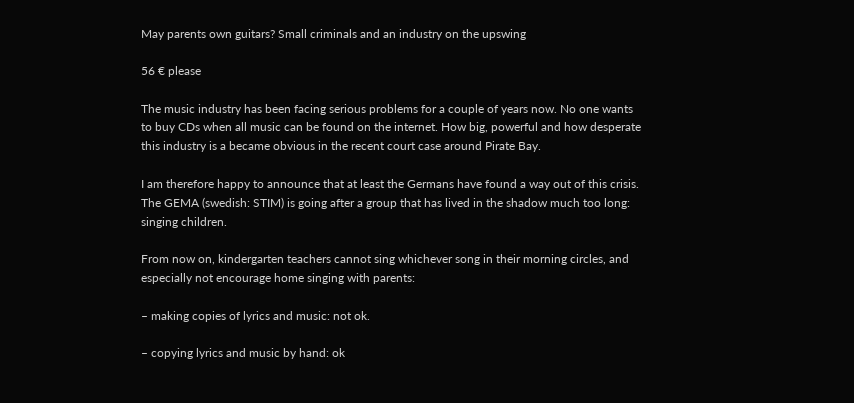May parents own guitars? Small criminals and an industry on the upswing

56 € please

The music industry has been facing serious problems for a couple of years now. No one wants to buy CDs when all music can be found on the internet. How big, powerful and how desperate this industry is a became obvious in the recent court case around Pirate Bay.

I am therefore happy to announce that at least the Germans have found a way out of this crisis. The GEMA (swedish: STIM) is going after a group that has lived in the shadow much too long: singing children.

From now on, kindergarten teachers cannot sing whichever song in their morning circles, and especially not encourage home singing with parents:

– making copies of lyrics and music: not ok.

– copying lyrics and music by hand: ok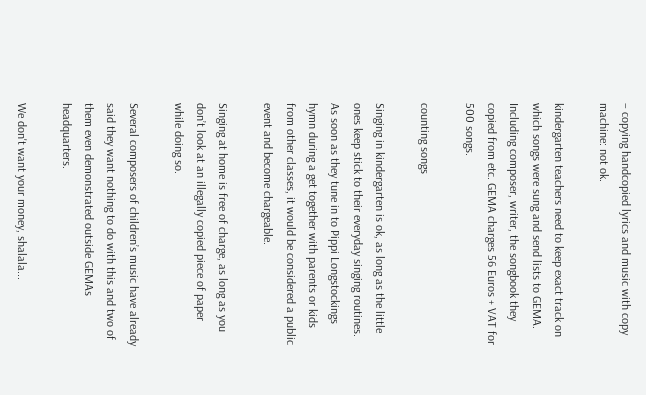– copying handcopied lyrics and music with copy machine: not ok.

kindergarten teachers need to keep exact track on which songs were sung and send lists to GEMA. Including composer, writer, the songbook they copied from etc. GEMA charges 56 Euros + VAT for 500 songs.

counting songs

Singing in kindergarten is ok, as long as the little ones keep stick to their everyday singing routines. As soon as they tune in to Pippi Longstockings hymn during a get together with parents or kids from other classes, it would be considered a public event and become chargeable.

Singing at home is free of charge, as long as you don’t look at an illegally copied piece of paper while doing so.

Several composers of children’s music have already said they want nothing to do with this and two of them even demonstrated outside GEMAs headquarters.

We don't want your money, shalala...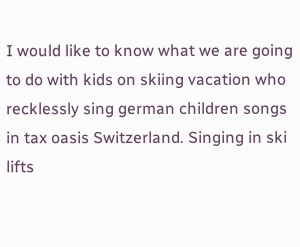I would like to know what we are going to do with kids on skiing vacation who recklessly sing german children songs in tax oasis Switzerland. Singing in ski lifts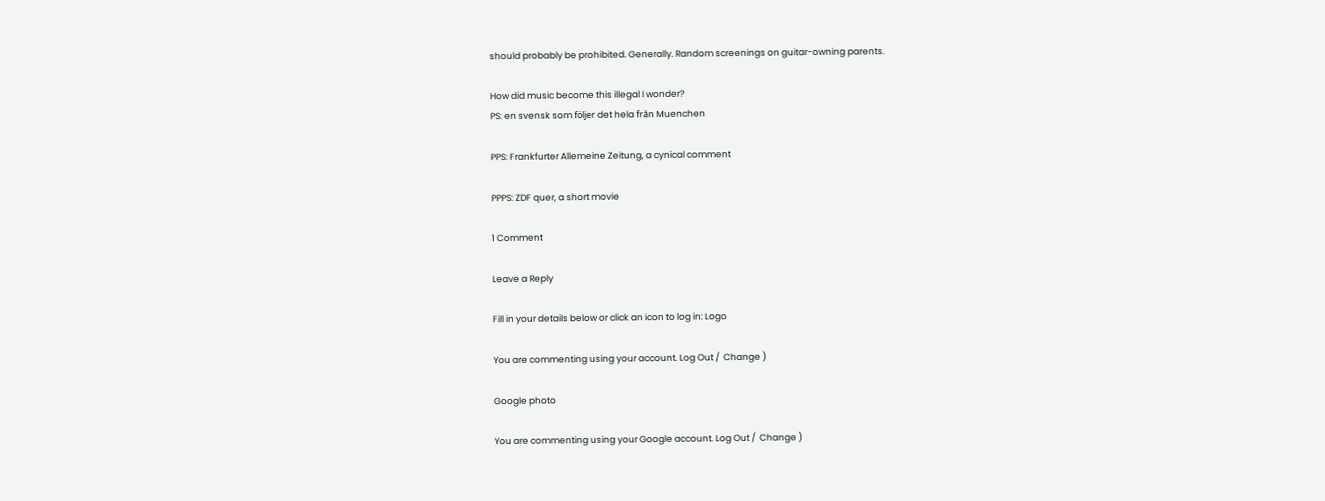should probably be prohibited. Generally. Random screenings on guitar-owning parents.

How did music become this illegal I wonder?
PS: en svensk som följer det hela från Muenchen

PPS: Frankfurter Allemeine Zeitung, a cynical comment

PPPS: ZDF quer, a short movie

1 Comment

Leave a Reply

Fill in your details below or click an icon to log in: Logo

You are commenting using your account. Log Out /  Change )

Google photo

You are commenting using your Google account. Log Out /  Change )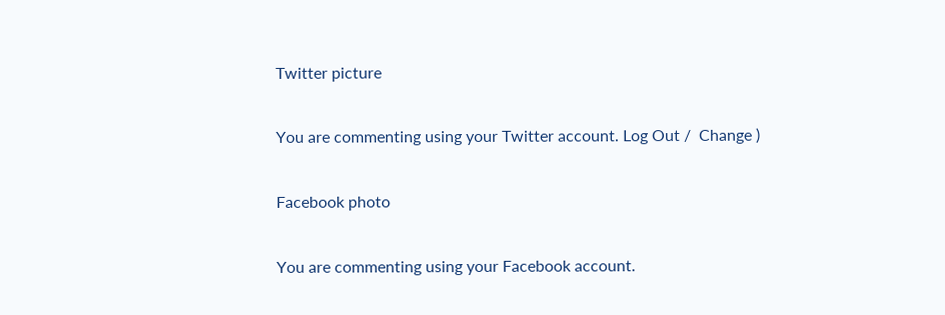Twitter picture

You are commenting using your Twitter account. Log Out /  Change )

Facebook photo

You are commenting using your Facebook account.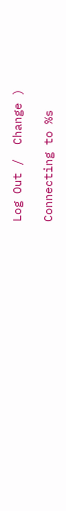Log Out /  Change )

Connecting to %s